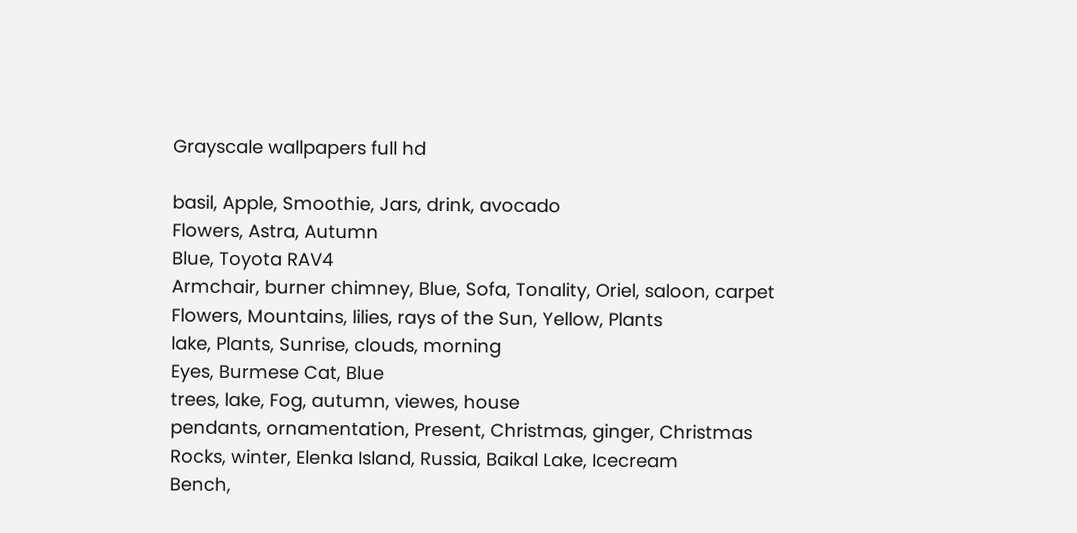Grayscale wallpapers full hd

basil, Apple, Smoothie, Jars, drink, avocado
Flowers, Astra, Autumn
Blue, Toyota RAV4
Armchair, burner chimney, Blue, Sofa, Tonality, Oriel, saloon, carpet
Flowers, Mountains, lilies, rays of the Sun, Yellow, Plants
lake, Plants, Sunrise, clouds, morning
Eyes, Burmese Cat, Blue
trees, lake, Fog, autumn, viewes, house
pendants, ornamentation, Present, Christmas, ginger, Christmas
Rocks, winter, Elenka Island, Russia, Baikal Lake, Icecream
Bench,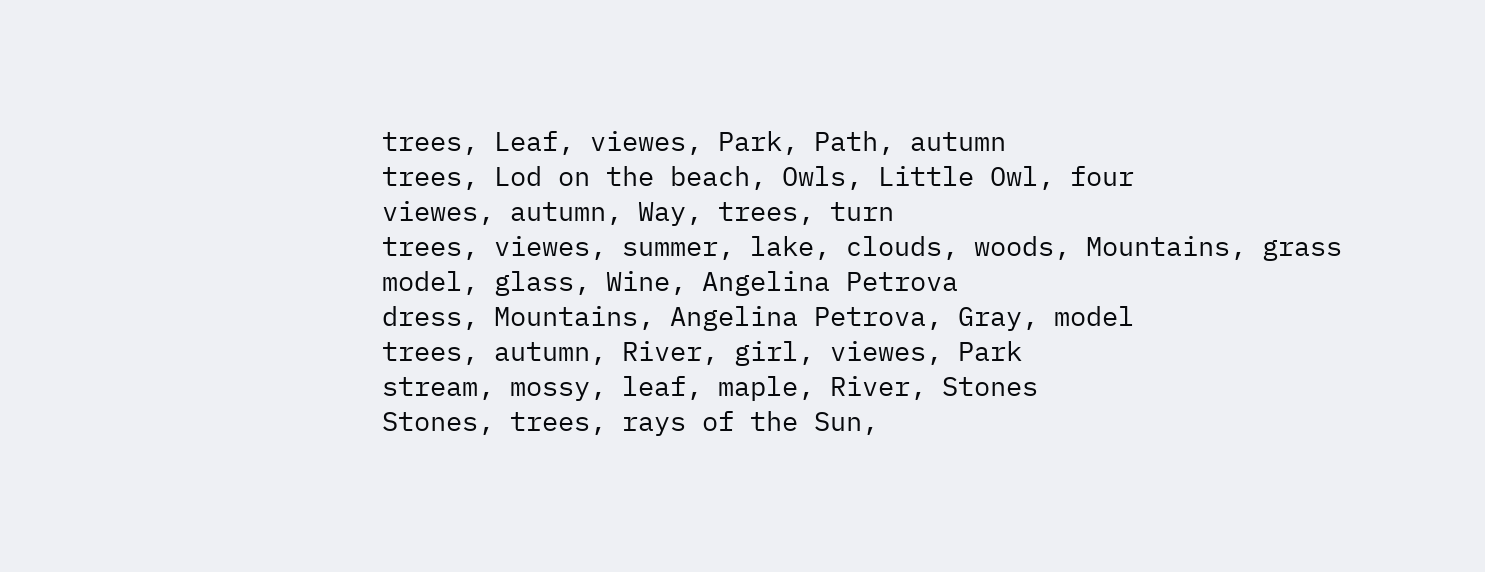trees, Leaf, viewes, Park, Path, autumn
trees, Lod on the beach, Owls, Little Owl, four
viewes, autumn, Way, trees, turn
trees, viewes, summer, lake, clouds, woods, Mountains, grass
model, glass, Wine, Angelina Petrova
dress, Mountains, Angelina Petrova, Gray, model
trees, autumn, River, girl, viewes, Park
stream, mossy, leaf, maple, River, Stones
Stones, trees, rays of the Sun,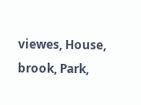viewes, House, brook, Park,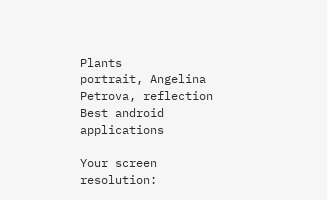Plants
portrait, Angelina Petrova, reflection
Best android applications

Your screen resolution: